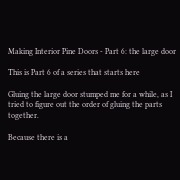Making Interior Pine Doors - Part 6: the large door

This is Part 6 of a series that starts here

Gluing the large door stumped me for a while, as I tried to figure out the order of gluing the parts together.

Because there is a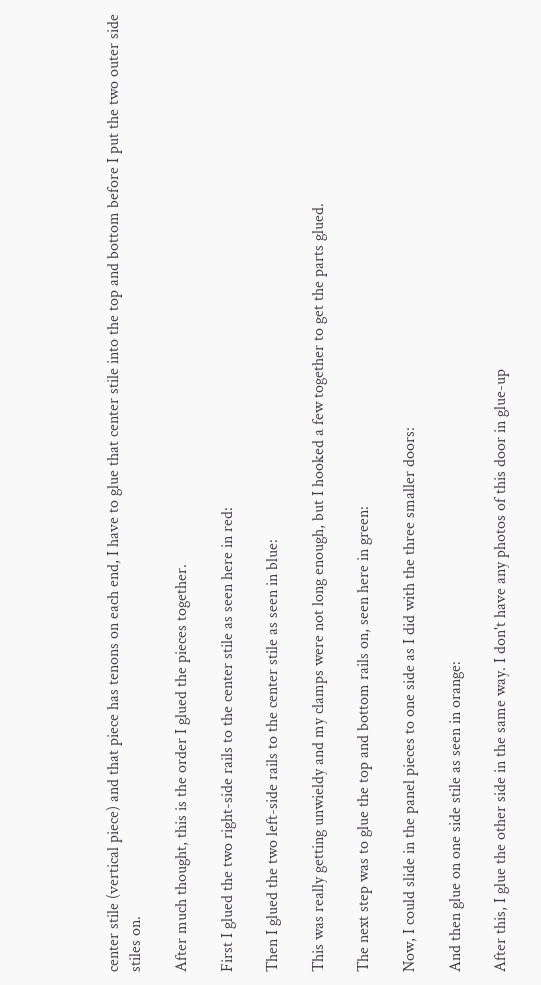center stile (vertical piece) and that piece has tenons on each end, I have to glue that center stile into the top and bottom before I put the two outer side stiles on.

After much thought, this is the order I glued the pieces together.

First I glued the two right-side rails to the center stile as seen here in red:

Then I glued the two left-side rails to the center stile as seen in blue:

This was really getting unwieldy and my clamps were not long enough, but I hooked a few together to get the parts glued.

The next step was to glue the top and bottom rails on, seen here in green:

Now, I could slide in the panel pieces to one side as I did with the three smaller doors:

And then glue on one side stile as seen in orange:

After this, I glue the other side in the same way. I don't have any photos of this door in glue-up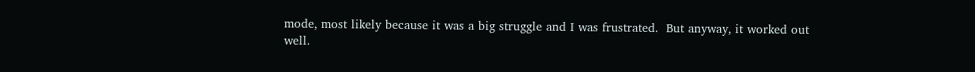mode, most likely because it was a big struggle and I was frustrated.  But anyway, it worked out well.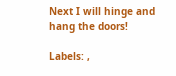Next I will hinge and hang the doors!

Labels: ,